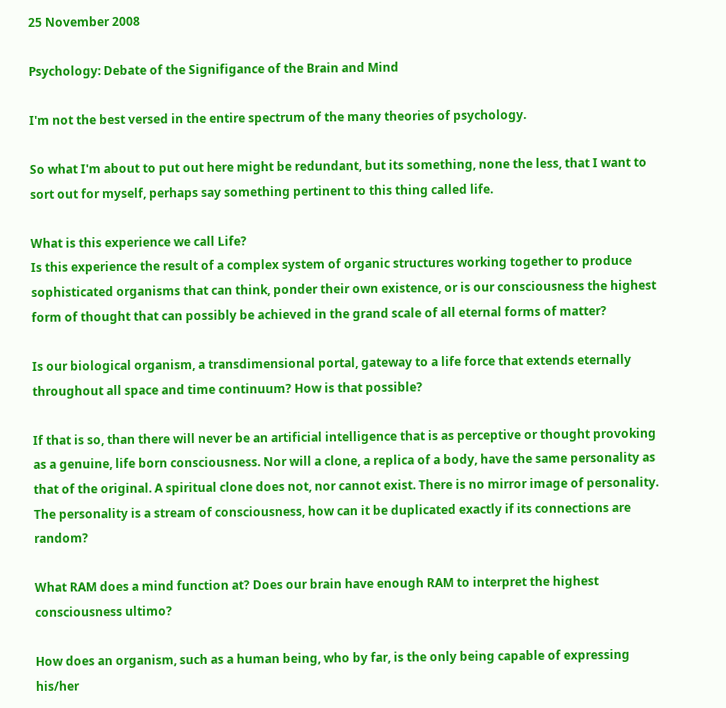25 November 2008

Psychology: Debate of the Signifigance of the Brain and Mind

I'm not the best versed in the entire spectrum of the many theories of psychology.

So what I'm about to put out here might be redundant, but its something, none the less, that I want to sort out for myself, perhaps say something pertinent to this thing called life.

What is this experience we call Life?
Is this experience the result of a complex system of organic structures working together to produce sophisticated organisms that can think, ponder their own existence, or is our consciousness the highest form of thought that can possibly be achieved in the grand scale of all eternal forms of matter?

Is our biological organism, a transdimensional portal, gateway to a life force that extends eternally throughout all space and time continuum? How is that possible?

If that is so, than there will never be an artificial intelligence that is as perceptive or thought provoking as a genuine, life born consciousness. Nor will a clone, a replica of a body, have the same personality as that of the original. A spiritual clone does not, nor cannot exist. There is no mirror image of personality. The personality is a stream of consciousness, how can it be duplicated exactly if its connections are random?

What RAM does a mind function at? Does our brain have enough RAM to interpret the highest consciousness ultimo?

How does an organism, such as a human being, who by far, is the only being capable of expressing his/her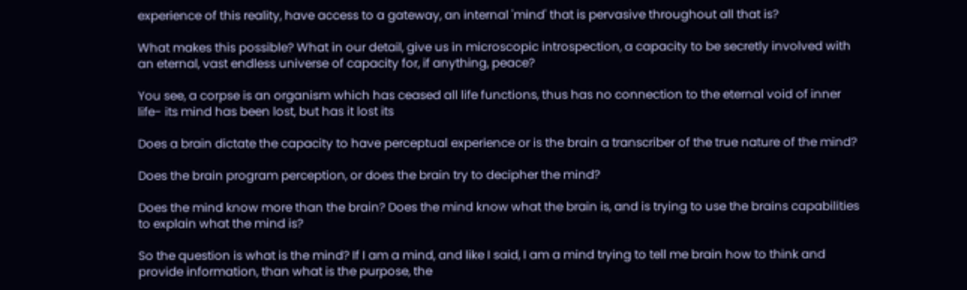experience of this reality, have access to a gateway, an internal 'mind' that is pervasive throughout all that is?

What makes this possible? What in our detail, give us in microscopic introspection, a capacity to be secretly involved with an eternal, vast endless universe of capacity for, if anything, peace?

You see, a corpse is an organism which has ceased all life functions, thus has no connection to the eternal void of inner life- its mind has been lost, but has it lost its

Does a brain dictate the capacity to have perceptual experience or is the brain a transcriber of the true nature of the mind?

Does the brain program perception, or does the brain try to decipher the mind?

Does the mind know more than the brain? Does the mind know what the brain is, and is trying to use the brains capabilities to explain what the mind is?

So the question is what is the mind? If I am a mind, and like I said, I am a mind trying to tell me brain how to think and provide information, than what is the purpose, the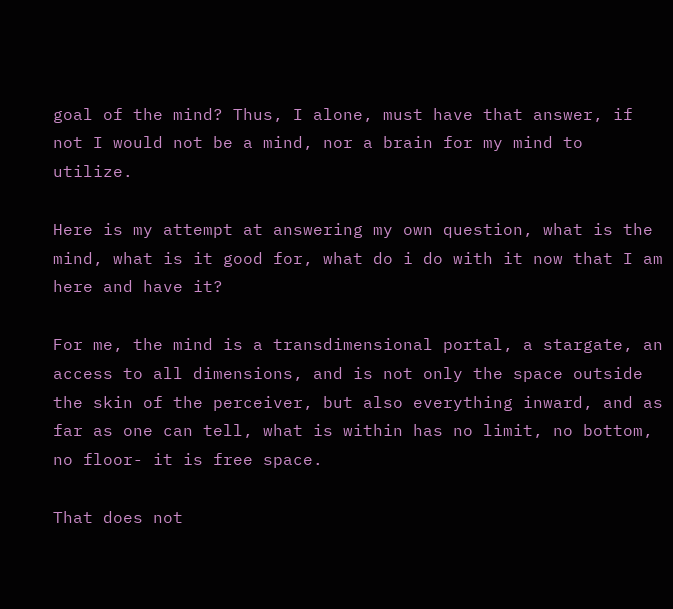goal of the mind? Thus, I alone, must have that answer, if not I would not be a mind, nor a brain for my mind to utilize.

Here is my attempt at answering my own question, what is the mind, what is it good for, what do i do with it now that I am here and have it?

For me, the mind is a transdimensional portal, a stargate, an access to all dimensions, and is not only the space outside the skin of the perceiver, but also everything inward, and as far as one can tell, what is within has no limit, no bottom, no floor- it is free space.

That does not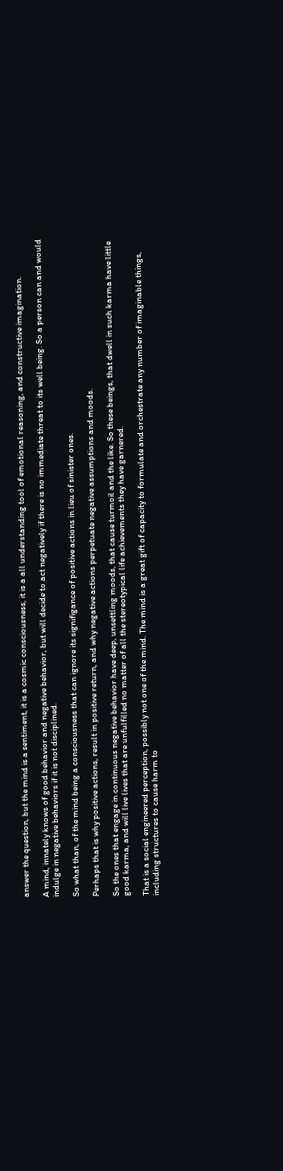answer the question, but the mind is a sentiment, it is a cosmic consciousness, it is a all understanding tool of emotional reasoning, and constructive imagination.

A mind, innately knows of good behavior and negative behavior, but will decide to act negatively if there is no immediate threat to its well being. So a person can and would indulge in negative behaviors if it is not disciplined.

So what than, of the mind being a consciousness that can ignore its signifigance of positive actions in lieu of sinister ones.

Perhaps that is why positive actions, result in positive return, and why negative actions perpetuate negative assumptions and moods.

So the ones that engage in continuous negative behavior have deep, unsettling moods, that cause turmoil and the like. So these beings, that dwell in such karma have little good karma, and will live lives that are unfulfilled no matter of all the stereotypical life achievements they have garnered.

That is a social engineered perception, possibly not one of the mind. The mind is a great gift of capacity to formulate and orchestrate any number of imaginable things, including structures to cause harm to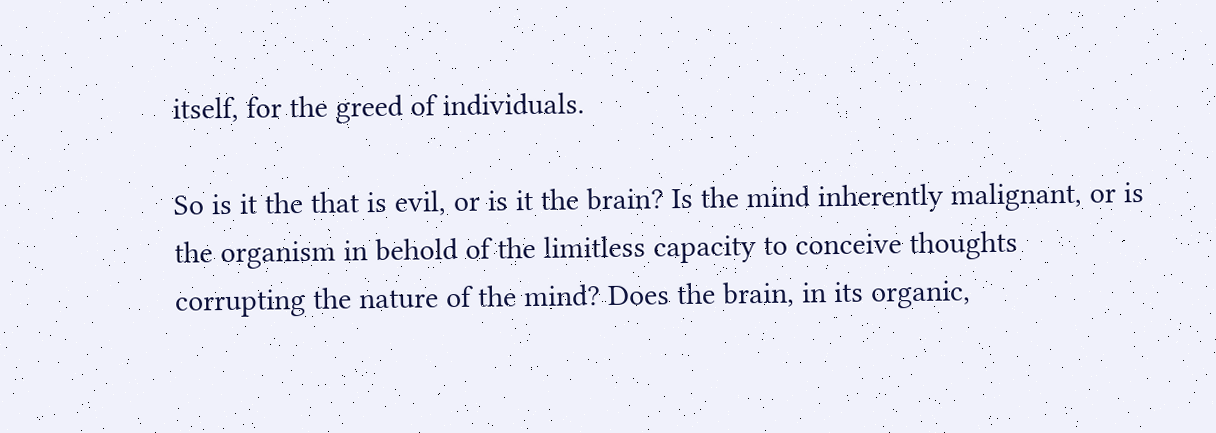itself, for the greed of individuals.

So is it the that is evil, or is it the brain? Is the mind inherently malignant, or is the organism in behold of the limitless capacity to conceive thoughts corrupting the nature of the mind? Does the brain, in its organic,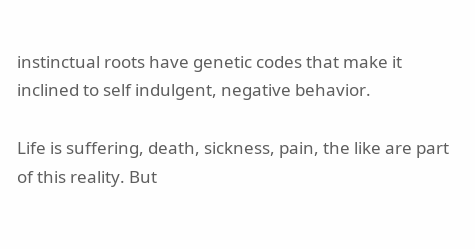instinctual roots have genetic codes that make it inclined to self indulgent, negative behavior.

Life is suffering, death, sickness, pain, the like are part of this reality. But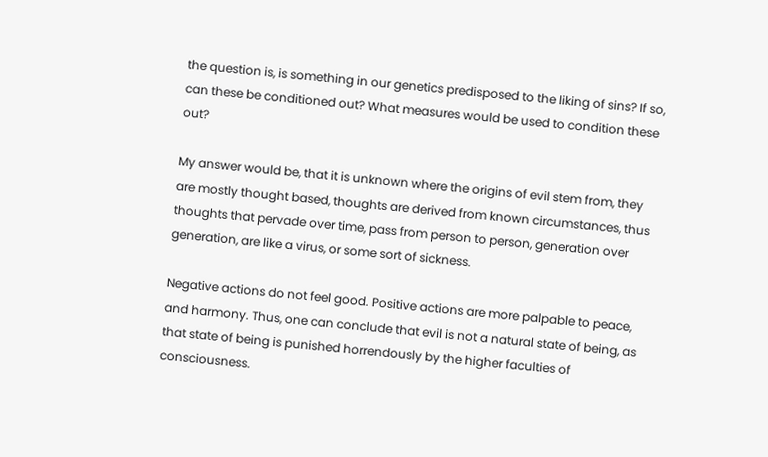the question is, is something in our genetics predisposed to the liking of sins? If so, can these be conditioned out? What measures would be used to condition these out?

My answer would be, that it is unknown where the origins of evil stem from, they are mostly thought based, thoughts are derived from known circumstances, thus thoughts that pervade over time, pass from person to person, generation over generation, are like a virus, or some sort of sickness.

Negative actions do not feel good. Positive actions are more palpable to peace, and harmony. Thus, one can conclude that evil is not a natural state of being, as that state of being is punished horrendously by the higher faculties of consciousness.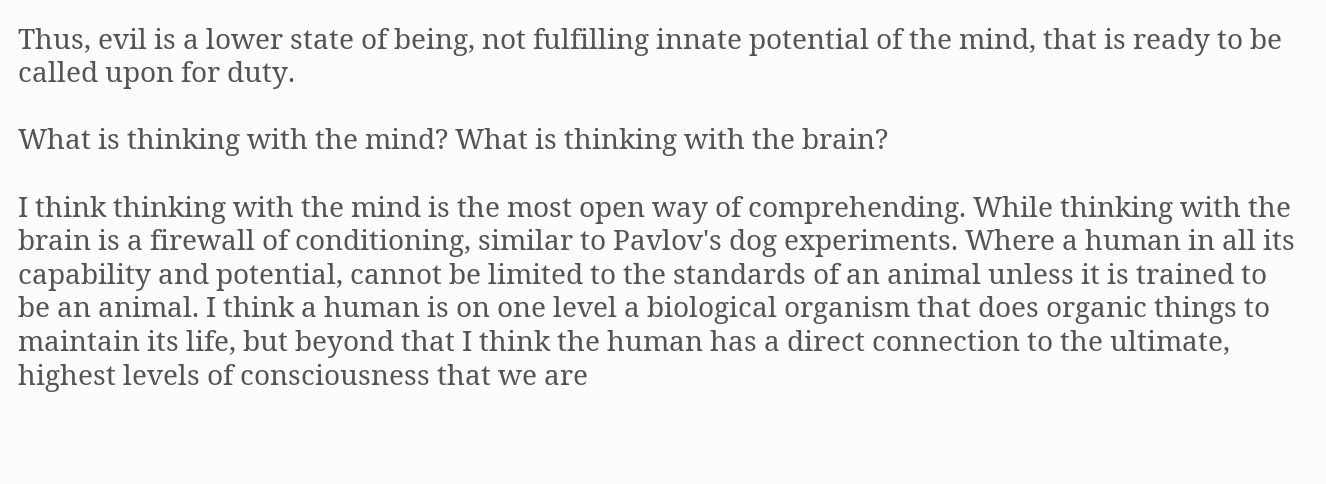Thus, evil is a lower state of being, not fulfilling innate potential of the mind, that is ready to be called upon for duty.

What is thinking with the mind? What is thinking with the brain?

I think thinking with the mind is the most open way of comprehending. While thinking with the brain is a firewall of conditioning, similar to Pavlov's dog experiments. Where a human in all its capability and potential, cannot be limited to the standards of an animal unless it is trained to be an animal. I think a human is on one level a biological organism that does organic things to maintain its life, but beyond that I think the human has a direct connection to the ultimate, highest levels of consciousness that we are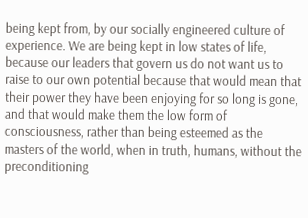being kept from, by our socially engineered culture of experience. We are being kept in low states of life, because our leaders that govern us do not want us to raise to our own potential because that would mean that their power they have been enjoying for so long is gone, and that would make them the low form of consciousness, rather than being esteemed as the masters of the world, when in truth, humans, without the preconditioning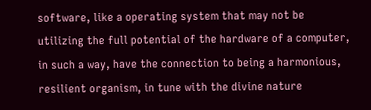software, like a operating system that may not be utilizing the full potential of the hardware of a computer, in such a way, have the connection to being a harmonious, resilient organism, in tune with the divine nature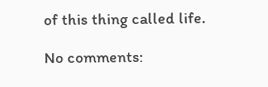of this thing called life.

No comments: